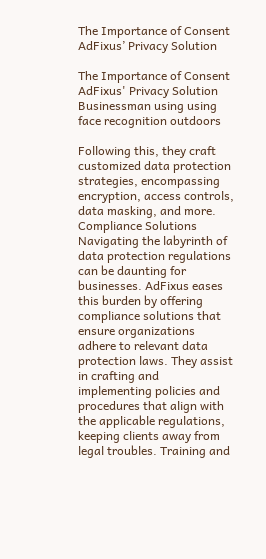The Importance of Consent AdFixus’ Privacy Solution

The Importance of Consent AdFixus' Privacy Solution
Businessman using using face recognition outdoors

Following this, they craft customized data protection strategies, encompassing encryption, access controls, data masking, and more. Compliance Solutions Navigating the labyrinth of data protection regulations can be daunting for businesses. AdFixus eases this burden by offering compliance solutions that ensure organizations adhere to relevant data protection laws. They assist in crafting and implementing policies and procedures that align with the applicable regulations, keeping clients away from legal troubles. Training and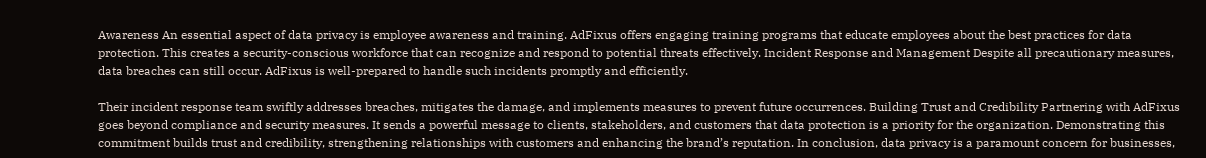Awareness An essential aspect of data privacy is employee awareness and training. AdFixus offers engaging training programs that educate employees about the best practices for data protection. This creates a security-conscious workforce that can recognize and respond to potential threats effectively. Incident Response and Management Despite all precautionary measures, data breaches can still occur. AdFixus is well-prepared to handle such incidents promptly and efficiently.

Their incident response team swiftly addresses breaches, mitigates the damage, and implements measures to prevent future occurrences. Building Trust and Credibility Partnering with AdFixus goes beyond compliance and security measures. It sends a powerful message to clients, stakeholders, and customers that data protection is a priority for the organization. Demonstrating this commitment builds trust and credibility, strengthening relationships with customers and enhancing the brand’s reputation. In conclusion, data privacy is a paramount concern for businesses,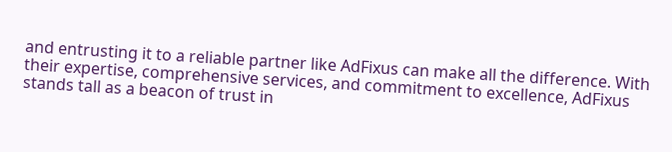and entrusting it to a reliable partner like AdFixus can make all the difference. With their expertise, comprehensive services, and commitment to excellence, AdFixus stands tall as a beacon of trust in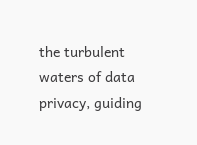the turbulent waters of data privacy, guiding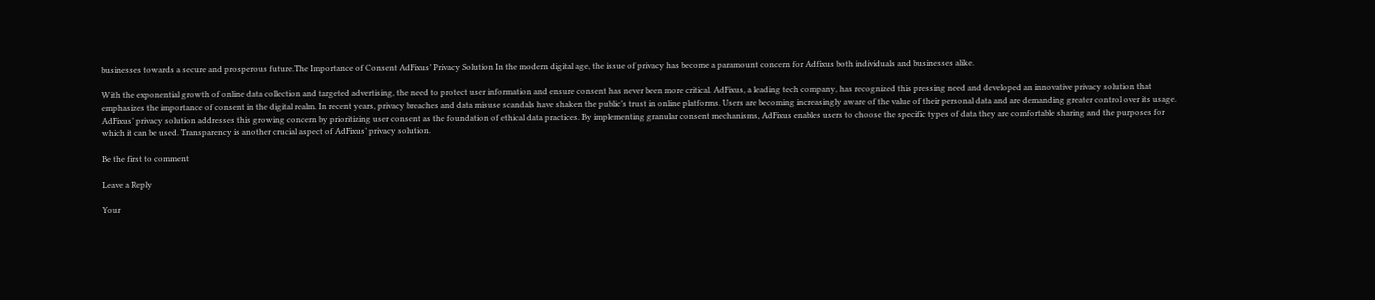businesses towards a secure and prosperous future.The Importance of Consent AdFixus’ Privacy Solution In the modern digital age, the issue of privacy has become a paramount concern for Adfixus both individuals and businesses alike.

With the exponential growth of online data collection and targeted advertising, the need to protect user information and ensure consent has never been more critical. AdFixus, a leading tech company, has recognized this pressing need and developed an innovative privacy solution that emphasizes the importance of consent in the digital realm. In recent years, privacy breaches and data misuse scandals have shaken the public’s trust in online platforms. Users are becoming increasingly aware of the value of their personal data and are demanding greater control over its usage. AdFixus’ privacy solution addresses this growing concern by prioritizing user consent as the foundation of ethical data practices. By implementing granular consent mechanisms, AdFixus enables users to choose the specific types of data they are comfortable sharing and the purposes for which it can be used. Transparency is another crucial aspect of AdFixus’ privacy solution.

Be the first to comment

Leave a Reply

Your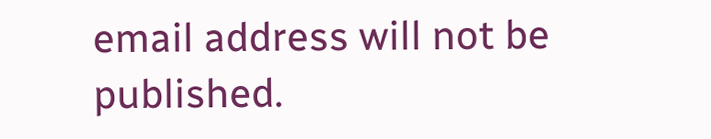email address will not be published.